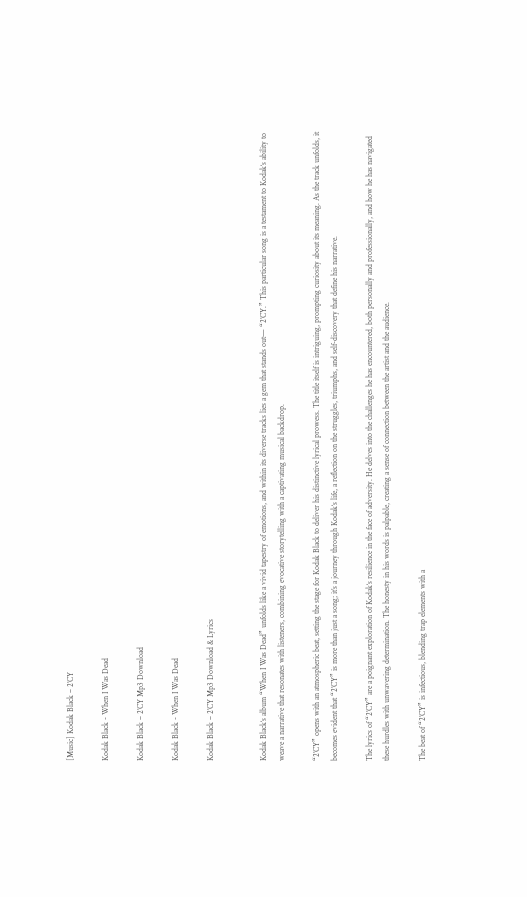[Music] Kodak Black – 2’CY

Kodak Black - When I Was Dead

Kodak Black – 2’CY Mp3 Download

Kodak Black - When I Was Dead

Kodak Black – 2’CY Mp3 Download & Lyrics


Kodak Black‘s album “When I Was Dead” unfolds like a vivid tapestry of emotions, and within its diverse tracks lies a gem that stands out— “2’CY.” This particular song is a testament to Kodak‘s ability to weave a narrative that resonates with listeners, combining evocative storytelling with a captivating musical backdrop.

“2’CY” opens with an atmospheric beat, setting the stage for Kodak Black to deliver his distinctive lyrical prowess. The title itself is intriguing, prompting curiosity about its meaning. As the track unfolds, it becomes evident that “2’CY” is more than just a song; it’s a journey through Kodak‘s life, a reflection on the struggles, triumphs, and self-discovery that define his narrative.

The lyrics of “2’CY” are a poignant exploration of Kodak‘s resilience in the face of adversity. He delves into the challenges he has encountered, both personally and professionally, and how he has navigated these hurdles with unwavering determination. The honesty in his words is palpable, creating a sense of connection between the artist and the audience.

The beat of “2’CY” is infectious, blending trap elements with a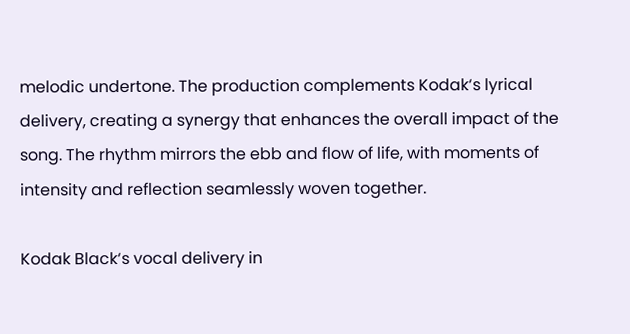melodic undertone. The production complements Kodak‘s lyrical delivery, creating a synergy that enhances the overall impact of the song. The rhythm mirrors the ebb and flow of life, with moments of intensity and reflection seamlessly woven together.

Kodak Black‘s vocal delivery in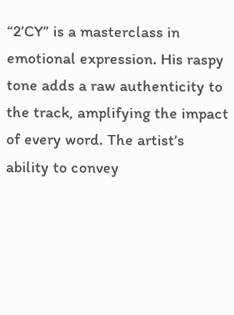“2’CY” is a masterclass in emotional expression. His raspy tone adds a raw authenticity to the track, amplifying the impact of every word. The artist’s ability to convey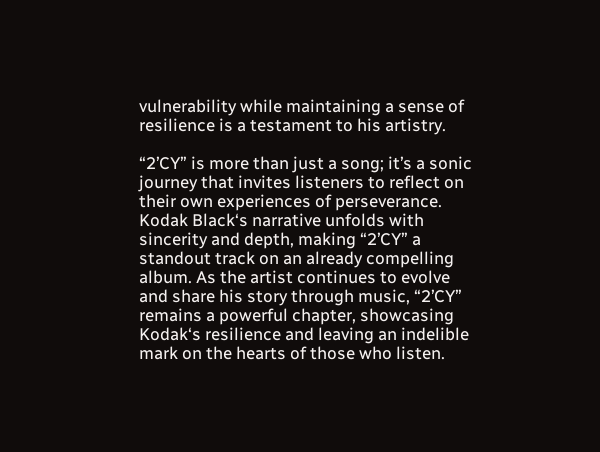vulnerability while maintaining a sense of resilience is a testament to his artistry.

“2’CY” is more than just a song; it’s a sonic journey that invites listeners to reflect on their own experiences of perseverance. Kodak Black‘s narrative unfolds with sincerity and depth, making “2’CY” a standout track on an already compelling album. As the artist continues to evolve and share his story through music, “2’CY” remains a powerful chapter, showcasing Kodak‘s resilience and leaving an indelible mark on the hearts of those who listen.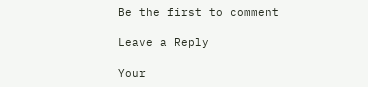Be the first to comment

Leave a Reply

Your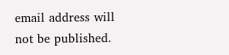email address will not be published.